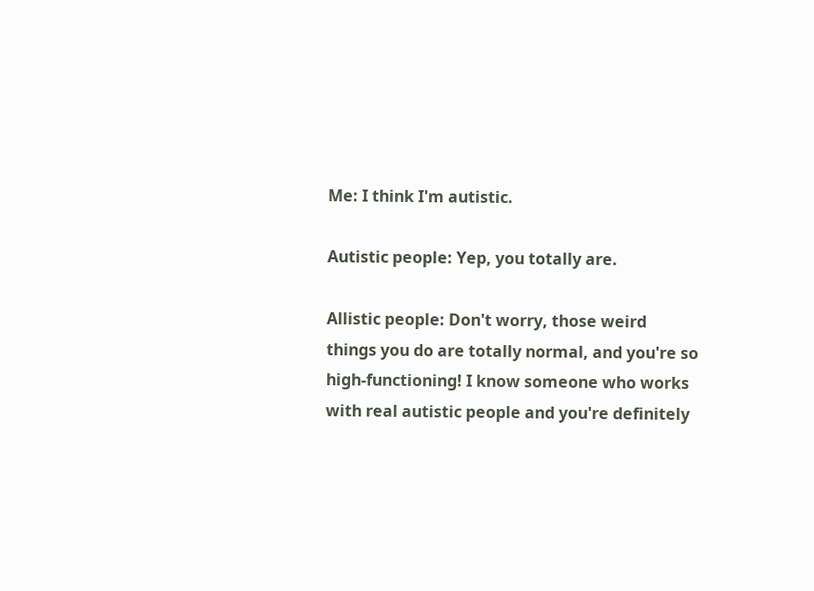Me: I think I'm autistic.

Autistic people: Yep, you totally are.

Allistic people: Don't worry, those weird things you do are totally normal, and you're so high-functioning! I know someone who works with real autistic people and you're definitely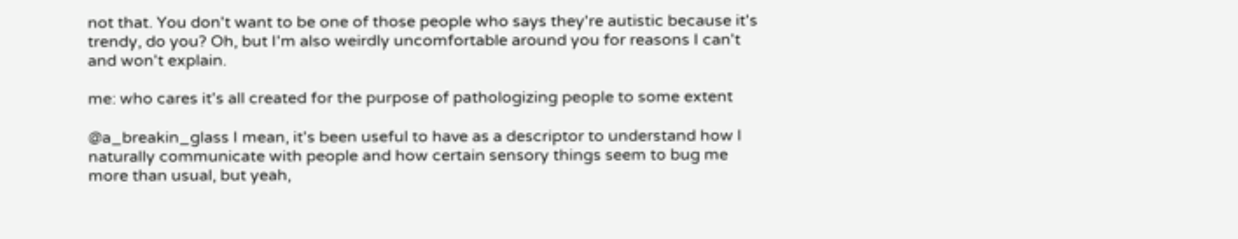not that. You don't want to be one of those people who says they're autistic because it's trendy, do you? Oh, but I'm also weirdly uncomfortable around you for reasons I can't and won't explain.

me: who cares it's all created for the purpose of pathologizing people to some extent

@a_breakin_glass I mean, it's been useful to have as a descriptor to understand how I naturally communicate with people and how certain sensory things seem to bug me more than usual, but yeah,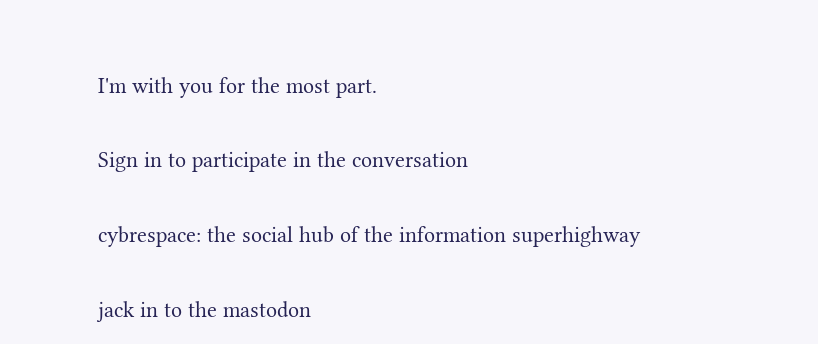I'm with you for the most part.

Sign in to participate in the conversation

cybrespace: the social hub of the information superhighway

jack in to the mastodon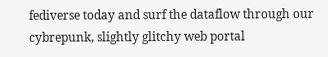fediverse today and surf the dataflow through our cybrepunk, slightly glitchy web portal